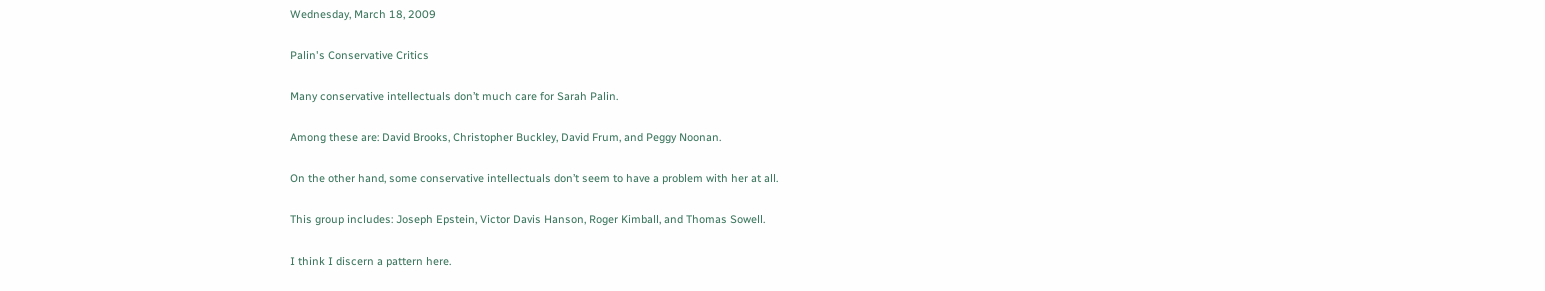Wednesday, March 18, 2009

Palin's Conservative Critics

Many conservative intellectuals don’t much care for Sarah Palin.

Among these are: David Brooks, Christopher Buckley, David Frum, and Peggy Noonan.

On the other hand, some conservative intellectuals don’t seem to have a problem with her at all.

This group includes: Joseph Epstein, Victor Davis Hanson, Roger Kimball, and Thomas Sowell.

I think I discern a pattern here.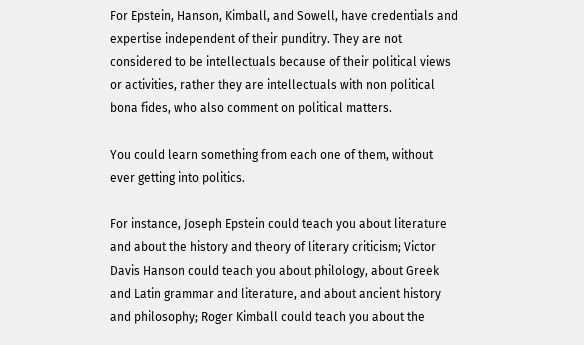For Epstein, Hanson, Kimball, and Sowell, have credentials and expertise independent of their punditry. They are not considered to be intellectuals because of their political views or activities, rather they are intellectuals with non political bona fides, who also comment on political matters.

You could learn something from each one of them, without ever getting into politics.

For instance, Joseph Epstein could teach you about literature and about the history and theory of literary criticism; Victor Davis Hanson could teach you about philology, about Greek and Latin grammar and literature, and about ancient history and philosophy; Roger Kimball could teach you about the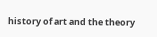history of art and the theory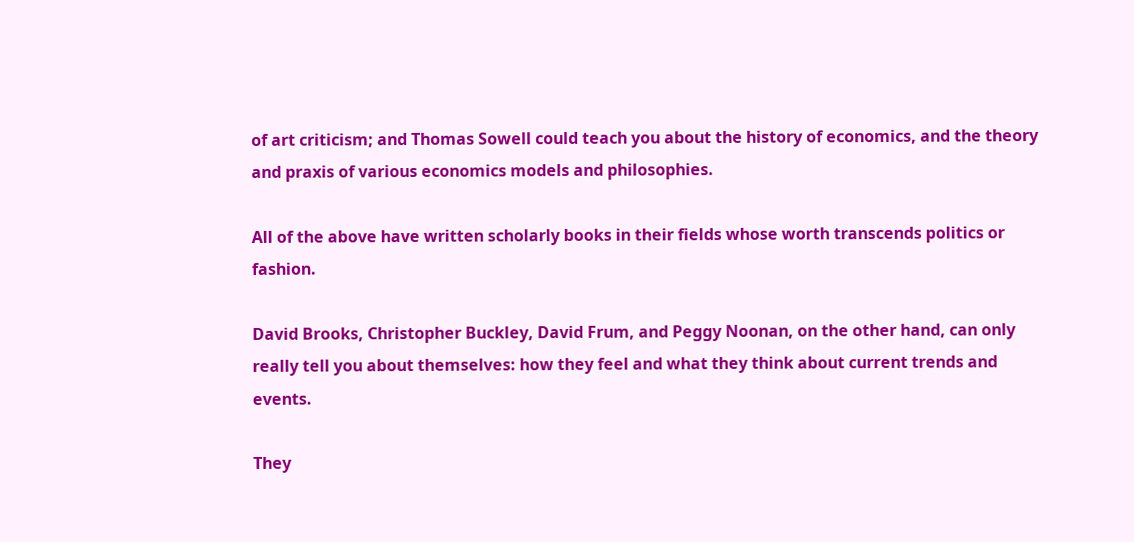of art criticism; and Thomas Sowell could teach you about the history of economics, and the theory and praxis of various economics models and philosophies.

All of the above have written scholarly books in their fields whose worth transcends politics or fashion.

David Brooks, Christopher Buckley, David Frum, and Peggy Noonan, on the other hand, can only really tell you about themselves: how they feel and what they think about current trends and events.

They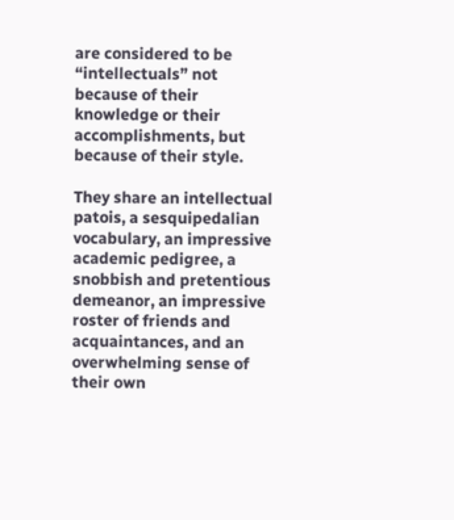are considered to be “intellectuals” not because of their knowledge or their accomplishments, but because of their style.

They share an intellectual patois, a sesquipedalian vocabulary, an impressive academic pedigree, a snobbish and pretentious demeanor, an impressive roster of friends and acquaintances, and an overwhelming sense of their own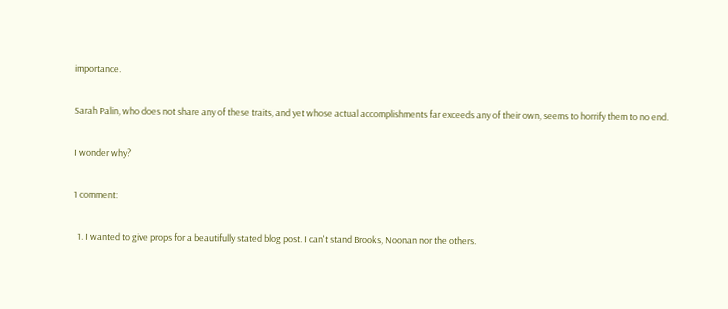importance.

Sarah Palin, who does not share any of these traits, and yet whose actual accomplishments far exceeds any of their own, seems to horrify them to no end.

I wonder why?

1 comment:

  1. I wanted to give props for a beautifully stated blog post. I can't stand Brooks, Noonan nor the others.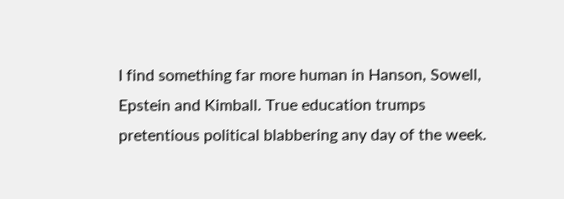I find something far more human in Hanson, Sowell, Epstein and Kimball. True education trumps pretentious political blabbering any day of the week.